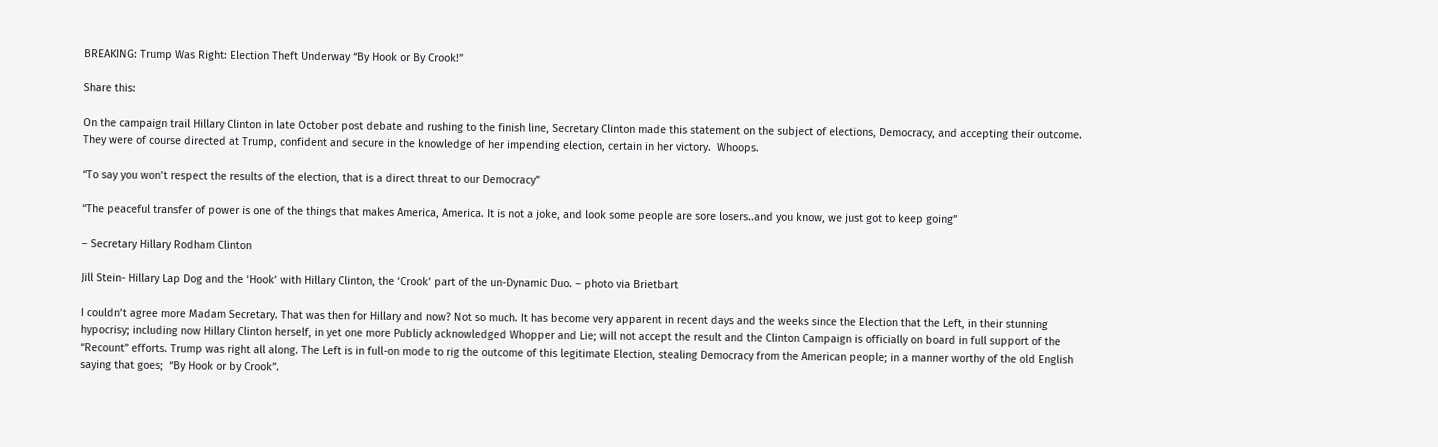BREAKING: Trump Was Right: Election Theft Underway “By Hook or By Crook!”

Share this:

On the campaign trail Hillary Clinton in late October post debate and rushing to the finish line, Secretary Clinton made this statement on the subject of elections, Democracy, and accepting their outcome. They were of course directed at Trump, confident and secure in the knowledge of her impending election, certain in her victory.  Whoops.

“To say you won’t respect the results of the election, that is a direct threat to our Democracy”

“The peaceful transfer of power is one of the things that makes America, America. It is not a joke, and look some people are sore losers..and you know, we just got to keep going”

– Secretary Hillary Rodham Clinton

Jill Stein- Hillary Lap Dog and the ‘Hook’ with Hillary Clinton, the ‘Crook’ part of the un-Dynamic Duo. – photo via Brietbart

I couldn’t agree more Madam Secretary. That was then for Hillary and now? Not so much. It has become very apparent in recent days and the weeks since the Election that the Left, in their stunning hypocrisy; including now Hillary Clinton herself, in yet one more Publicly acknowledged Whopper and Lie; will not accept the result and the Clinton Campaign is officially on board in full support of the “Recount” efforts. Trump was right all along. The Left is in full-on mode to rig the outcome of this legitimate Election, stealing Democracy from the American people; in a manner worthy of the old English saying that goes;  “By Hook or by Crook”.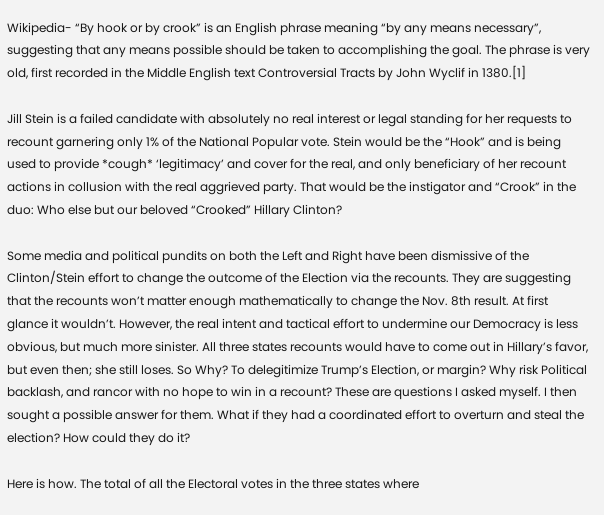Wikipedia- “By hook or by crook” is an English phrase meaning “by any means necessary”, suggesting that any means possible should be taken to accomplishing the goal. The phrase is very old, first recorded in the Middle English text Controversial Tracts by John Wyclif in 1380.[1]

Jill Stein is a failed candidate with absolutely no real interest or legal standing for her requests to recount garnering only 1% of the National Popular vote. Stein would be the “Hook” and is being used to provide *cough* ‘legitimacy’ and cover for the real, and only beneficiary of her recount actions in collusion with the real aggrieved party. That would be the instigator and “Crook” in the duo: Who else but our beloved “Crooked” Hillary Clinton?

Some media and political pundits on both the Left and Right have been dismissive of the Clinton/Stein effort to change the outcome of the Election via the recounts. They are suggesting that the recounts won’t matter enough mathematically to change the Nov. 8th result. At first glance it wouldn’t. However, the real intent and tactical effort to undermine our Democracy is less obvious, but much more sinister. All three states recounts would have to come out in Hillary’s favor, but even then; she still loses. So Why? To delegitimize Trump’s Election, or margin? Why risk Political backlash, and rancor with no hope to win in a recount? These are questions I asked myself. I then sought a possible answer for them. What if they had a coordinated effort to overturn and steal the election? How could they do it?

Here is how. The total of all the Electoral votes in the three states where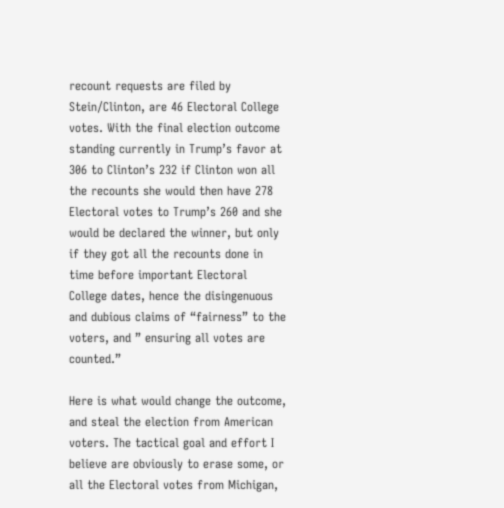recount requests are filed by Stein/Clinton, are 46 Electoral College votes. With the final election outcome standing currently in Trump’s favor at 306 to Clinton’s 232 if Clinton won all the recounts she would then have 278 Electoral votes to Trump’s 260 and she would be declared the winner, but only if they got all the recounts done in time before important Electoral College dates, hence the disingenuous and dubious claims of “fairness” to the voters, and ” ensuring all votes are counted.”

Here is what would change the outcome, and steal the election from American voters. The tactical goal and effort I believe are obviously to erase some, or all the Electoral votes from Michigan,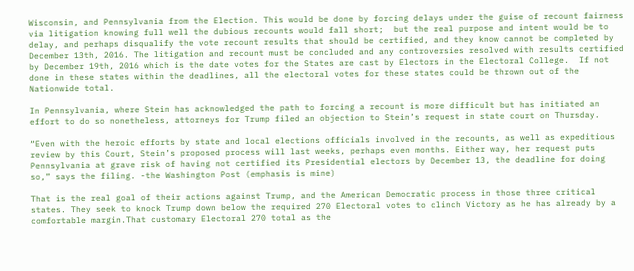Wisconsin, and Pennsylvania from the Election. This would be done by forcing delays under the guise of recount fairness via litigation knowing full well the dubious recounts would fall short;  but the real purpose and intent would be to delay, and perhaps disqualify the vote recount results that should be certified, and they know cannot be completed by December 13th, 2016. The litigation and recount must be concluded and any controversies resolved with results certified by December 19th, 2016 which is the date votes for the States are cast by Electors in the Electoral College.  If not done in these states within the deadlines, all the electoral votes for these states could be thrown out of the Nationwide total.

In Pennsylvania, where Stein has acknowledged the path to forcing a recount is more difficult but has initiated an effort to do so nonetheless, attorneys for Trump filed an objection to Stein’s request in state court on Thursday.

“Even with the heroic efforts by state and local elections officials involved in the recounts, as well as expeditious review by this Court, Stein’s proposed process will last weeks, perhaps even months. Either way, her request puts Pennsylvania at grave risk of having not certified its Presidential electors by December 13, the deadline for doing so,” says the filing. -the Washington Post (emphasis is mine)

That is the real goal of their actions against Trump, and the American Democratic process in those three critical states. They seek to knock Trump down below the required 270 Electoral votes to clinch Victory as he has already by a comfortable margin.That customary Electoral 270 total as the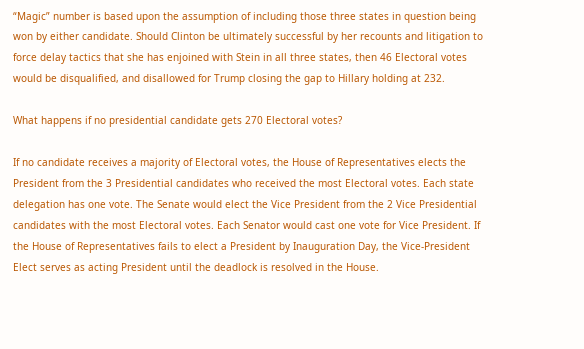“Magic” number is based upon the assumption of including those three states in question being won by either candidate. Should Clinton be ultimately successful by her recounts and litigation to force delay tactics that she has enjoined with Stein in all three states, then 46 Electoral votes would be disqualified, and disallowed for Trump closing the gap to Hillary holding at 232.

What happens if no presidential candidate gets 270 Electoral votes?

If no candidate receives a majority of Electoral votes, the House of Representatives elects the President from the 3 Presidential candidates who received the most Electoral votes. Each state delegation has one vote. The Senate would elect the Vice President from the 2 Vice Presidential candidates with the most Electoral votes. Each Senator would cast one vote for Vice President. If the House of Representatives fails to elect a President by Inauguration Day, the Vice-President Elect serves as acting President until the deadlock is resolved in the House.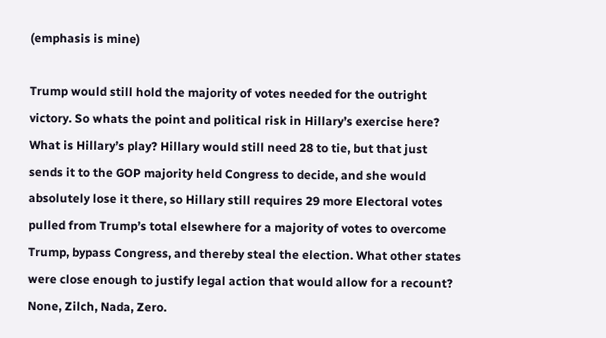(emphasis is mine)

Trump would still hold the majority of votes needed for the outright victory. So whats the point and political risk in Hillary’s exercise here? What is Hillary’s play? Hillary would still need 28 to tie, but that just sends it to the GOP majority held Congress to decide, and she would absolutely lose it there, so Hillary still requires 29 more Electoral votes pulled from Trump’s total elsewhere for a majority of votes to overcome Trump, bypass Congress, and thereby steal the election. What other states were close enough to justify legal action that would allow for a recount? None, Zilch, Nada, Zero.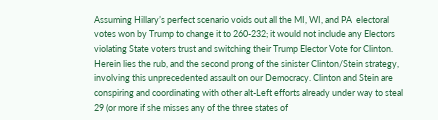Assuming Hillary’s perfect scenario voids out all the MI, WI, and PA  electoral votes won by Trump to change it to 260-232; it would not include any Electors violating State voters trust and switching their Trump Elector Vote for Clinton. Herein lies the rub, and the second prong of the sinister Clinton/Stein strategy, involving this unprecedented assault on our Democracy. Clinton and Stein are conspiring and coordinating with other alt-Left efforts already under way to steal  29 (or more if she misses any of the three states of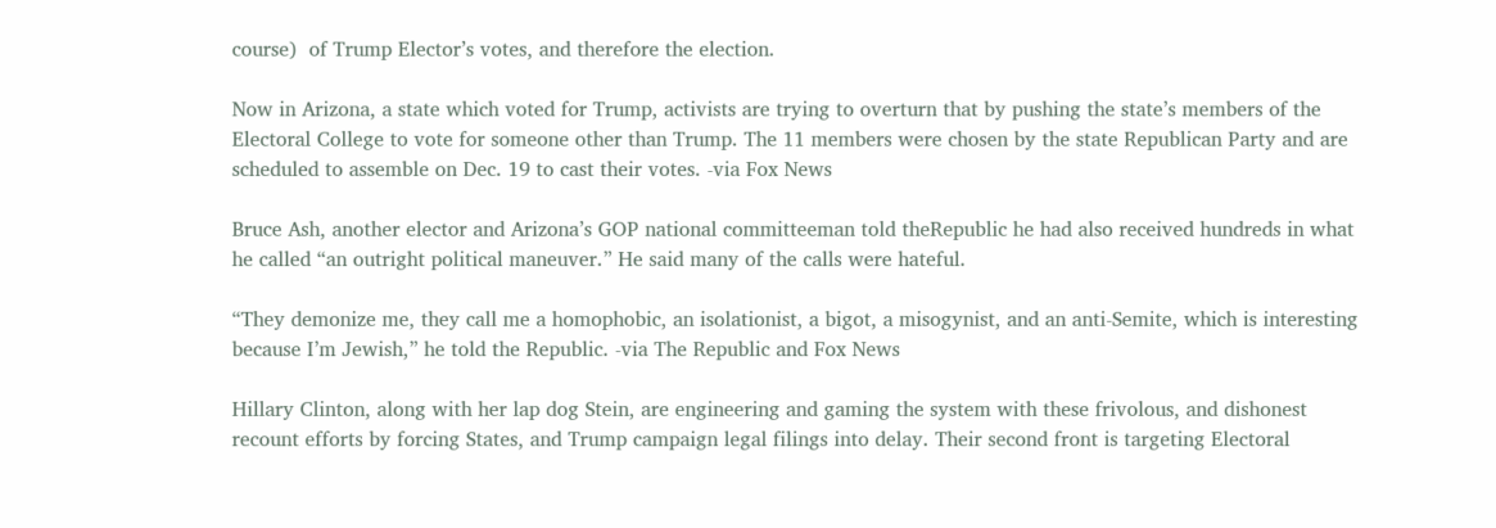course)  of Trump Elector’s votes, and therefore the election.

Now in Arizona, a state which voted for Trump, activists are trying to overturn that by pushing the state’s members of the Electoral College to vote for someone other than Trump. The 11 members were chosen by the state Republican Party and are scheduled to assemble on Dec. 19 to cast their votes. -via Fox News

Bruce Ash, another elector and Arizona’s GOP national committeeman told theRepublic he had also received hundreds in what he called “an outright political maneuver.” He said many of the calls were hateful.

“They demonize me, they call me a homophobic, an isolationist, a bigot, a misogynist, and an anti-Semite, which is interesting because I’m Jewish,” he told the Republic. -via The Republic and Fox News

Hillary Clinton, along with her lap dog Stein, are engineering and gaming the system with these frivolous, and dishonest recount efforts by forcing States, and Trump campaign legal filings into delay. Their second front is targeting Electoral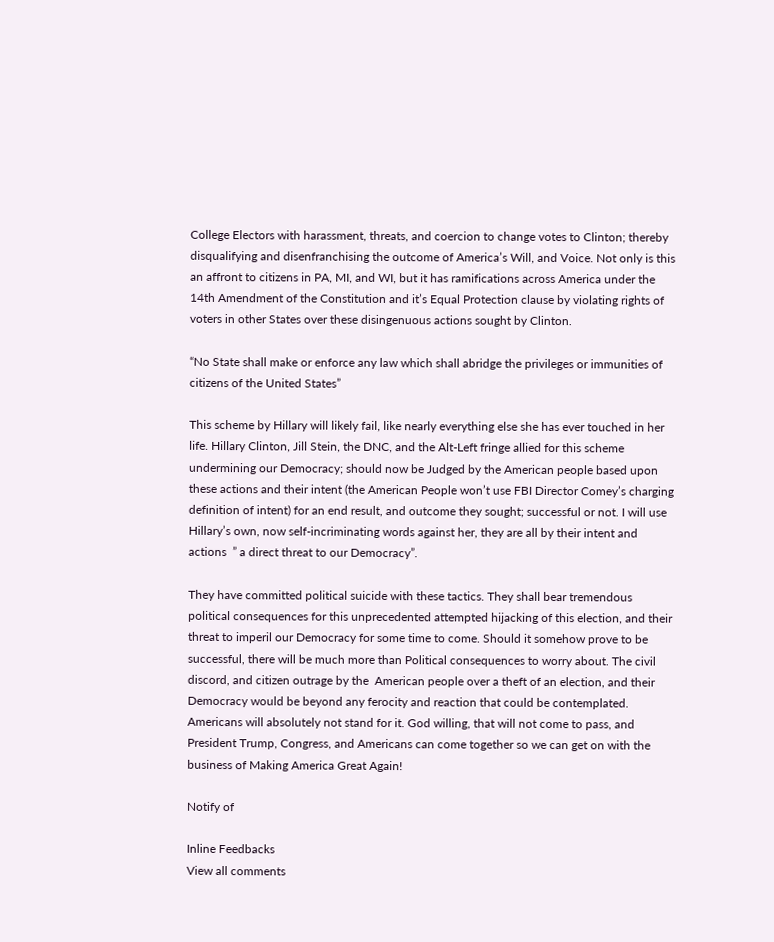College Electors with harassment, threats, and coercion to change votes to Clinton; thereby disqualifying and disenfranchising the outcome of America’s Will, and Voice. Not only is this an affront to citizens in PA, MI, and WI, but it has ramifications across America under the 14th Amendment of the Constitution and it’s Equal Protection clause by violating rights of voters in other States over these disingenuous actions sought by Clinton.

“No State shall make or enforce any law which shall abridge the privileges or immunities of citizens of the United States”

This scheme by Hillary will likely fail, like nearly everything else she has ever touched in her life. Hillary Clinton, Jill Stein, the DNC, and the Alt-Left fringe allied for this scheme undermining our Democracy; should now be Judged by the American people based upon these actions and their intent (the American People won’t use FBI Director Comey’s charging definition of intent) for an end result, and outcome they sought; successful or not. I will use Hillary’s own, now self-incriminating words against her, they are all by their intent and actions  ” a direct threat to our Democracy”.

They have committed political suicide with these tactics. They shall bear tremendous political consequences for this unprecedented attempted hijacking of this election, and their threat to imperil our Democracy for some time to come. Should it somehow prove to be successful, there will be much more than Political consequences to worry about. The civil discord, and citizen outrage by the  American people over a theft of an election, and their Democracy would be beyond any ferocity and reaction that could be contemplated. Americans will absolutely not stand for it. God willing, that will not come to pass, and President Trump, Congress, and Americans can come together so we can get on with the business of Making America Great Again!

Notify of

Inline Feedbacks
View all comments